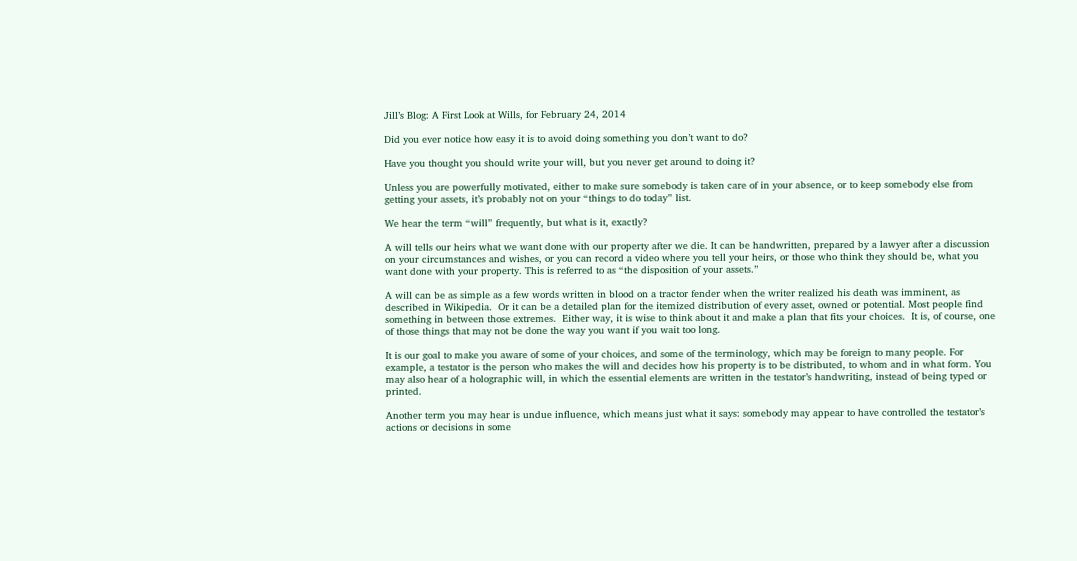Jill’s Blog: A First Look at Wills, for February 24, 2014

Did you ever notice how easy it is to avoid doing something you don’t want to do?

Have you thought you should write your will, but you never get around to doing it?

Unless you are powerfully motivated, either to make sure somebody is taken care of in your absence, or to keep somebody else from getting your assets, it’s probably not on your “things to do today” list.

We hear the term “will” frequently, but what is it, exactly?

A will tells our heirs what we want done with our property after we die. It can be handwritten, prepared by a lawyer after a discussion on your circumstances and wishes, or you can record a video where you tell your heirs, or those who think they should be, what you want done with your property. This is referred to as “the disposition of your assets.”

A will can be as simple as a few words written in blood on a tractor fender when the writer realized his death was imminent, as described in Wikipedia.  Or it can be a detailed plan for the itemized distribution of every asset, owned or potential. Most people find something in between those extremes.  Either way, it is wise to think about it and make a plan that fits your choices.  It is, of course, one of those things that may not be done the way you want if you wait too long.

It is our goal to make you aware of some of your choices, and some of the terminology, which may be foreign to many people. For example, a testator is the person who makes the will and decides how his property is to be distributed, to whom and in what form. You may also hear of a holographic will, in which the essential elements are written in the testator’s handwriting, instead of being typed or printed.

Another term you may hear is undue influence, which means just what it says: somebody may appear to have controlled the testator’s actions or decisions in some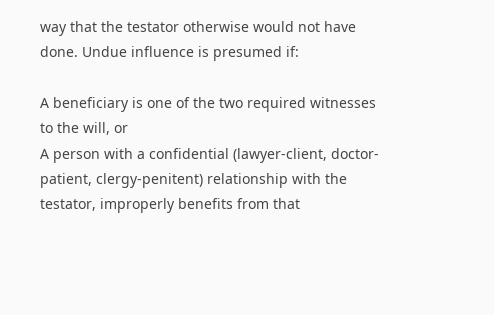way that the testator otherwise would not have done. Undue influence is presumed if:

A beneficiary is one of the two required witnesses to the will, or
A person with a confidential (lawyer-client, doctor-patient, clergy-penitent) relationship with the testator, improperly benefits from that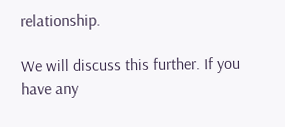relationship.

We will discuss this further. If you have any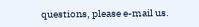questions, please e-mail us.